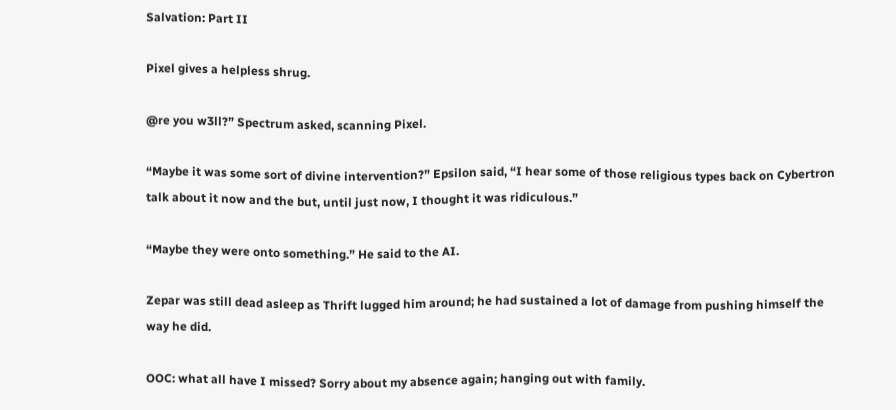Salvation: Part II

Pixel gives a helpless shrug.

@re you w3ll?” Spectrum asked, scanning Pixel.

“Maybe it was some sort of divine intervention?” Epsilon said, “I hear some of those religious types back on Cybertron talk about it now and the but, until just now, I thought it was ridiculous.”

“Maybe they were onto something.” He said to the AI.

Zepar was still dead asleep as Thrift lugged him around; he had sustained a lot of damage from pushing himself the way he did.

OOC: what all have I missed? Sorry about my absence again; hanging out with family.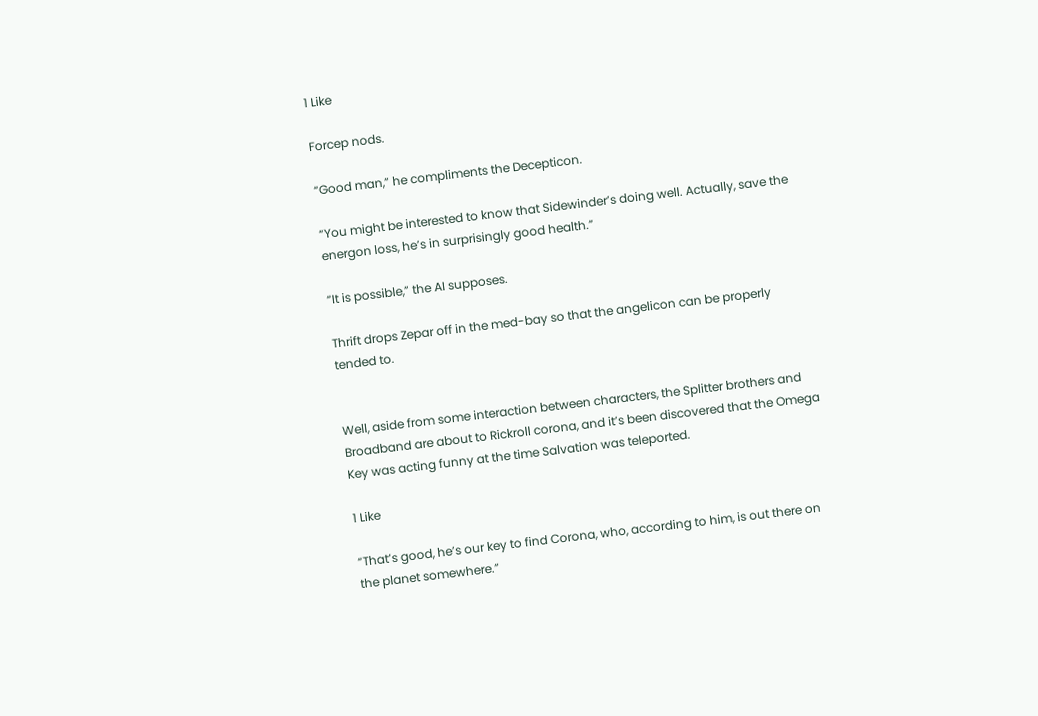1 Like

Forcep nods.

“Good man,” he compliments the Decepticon.

“You might be interested to know that Sidewinder’s doing well. Actually, save the energon loss, he’s in surprisingly good health.”

“It is possible,” the AI supposes.

Thrift drops Zepar off in the med-bay so that the angelicon can be properly tended to.


Well, aside from some interaction between characters, the Splitter brothers and Broadband are about to Rickroll corona, and it’s been discovered that the Omega Key was acting funny at the time Salvation was teleported.

1 Like

“That’s good, he’s our key to find Corona, who, according to him, is out there on the planet somewhere.”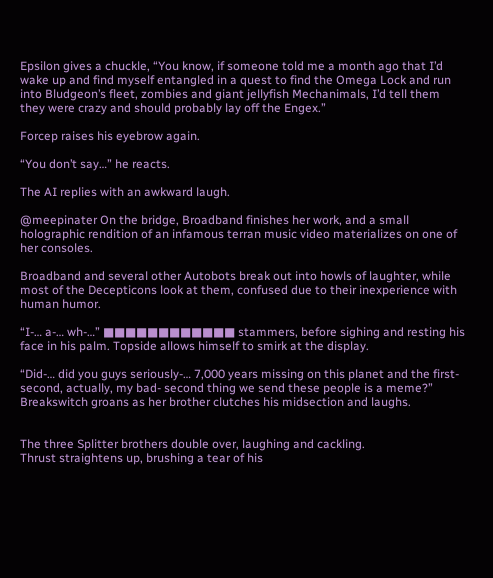Epsilon gives a chuckle, “You know, if someone told me a month ago that I’d wake up and find myself entangled in a quest to find the Omega Lock and run into Bludgeon’s fleet, zombies and giant jellyfish Mechanimals, I’d tell them they were crazy and should probably lay off the Engex.”

Forcep raises his eyebrow again.

“You don’t say…” he reacts.

The AI replies with an awkward laugh.

@meepinater On the bridge, Broadband finishes her work, and a small holographic rendition of an infamous terran music video materializes on one of her consoles.

Broadband and several other Autobots break out into howls of laughter, while most of the Decepticons look at them, confused due to their inexperience with human humor.

“I-… a-… wh-…” ■■■■■■■■■■■■ stammers, before sighing and resting his face in his palm. Topside allows himself to smirk at the display.

“Did-… did you guys seriously-… 7,000 years missing on this planet and the first- second, actually, my bad- second thing we send these people is a meme?” Breakswitch groans as her brother clutches his midsection and laughs.


The three Splitter brothers double over, laughing and cackling.
Thrust straightens up, brushing a tear of his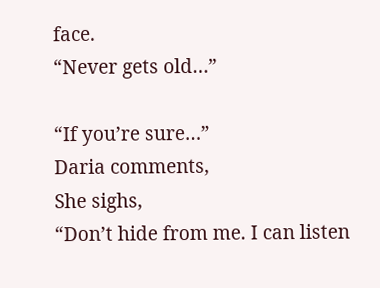face.
“Never gets old…”

“If you’re sure…”
Daria comments,
She sighs,
“Don’t hide from me. I can listen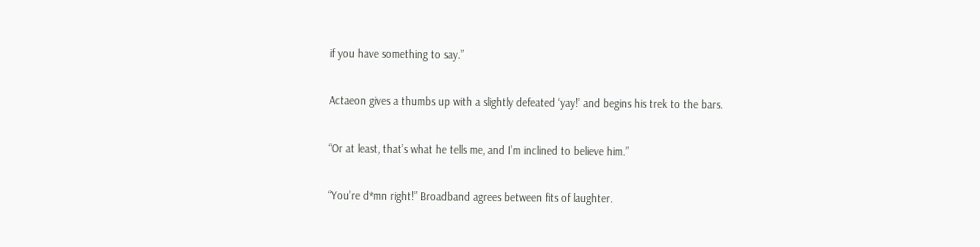if you have something to say.”

Actaeon gives a thumbs up with a slightly defeated ‘yay!’ and begins his trek to the bars.

“Or at least, that’s what he tells me, and I’m inclined to believe him.”

“You’re d*mn right!” Broadband agrees between fits of laughter.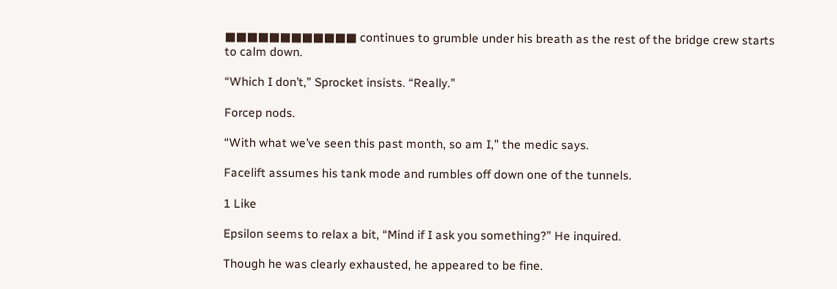■■■■■■■■■■■■ continues to grumble under his breath as the rest of the bridge crew starts to calm down.

“Which I don’t,” Sprocket insists. “Really.”

Forcep nods.

“With what we’ve seen this past month, so am I,” the medic says.

Facelift assumes his tank mode and rumbles off down one of the tunnels.

1 Like

Epsilon seems to relax a bit, “Mind if I ask you something?” He inquired.

Though he was clearly exhausted, he appeared to be fine.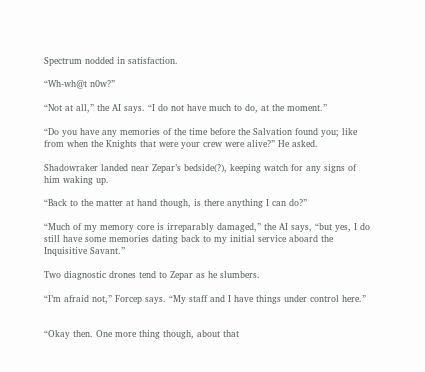Spectrum nodded in satisfaction.

“Wh-wh@t n0w?”

“Not at all,” the AI says. “I do not have much to do, at the moment.”

“Do you have any memories of the time before the Salvation found you; like from when the Knights that were your crew were alive?” He asked.

Shadowraker landed near Zepar’s bedside(?), keeping watch for any signs of him waking up.

“Back to the matter at hand though, is there anything I can do?”

“Much of my memory core is irreparably damaged,” the AI says, “but yes, I do still have some memories dating back to my initial service aboard the Inquisitive Savant.”

Two diagnostic drones tend to Zepar as he slumbers.

“I’m afraid not,” Forcep says. “My staff and I have things under control here.”


“Okay then. One more thing though, about that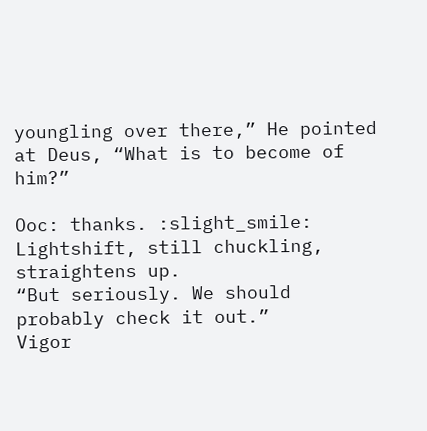youngling over there,” He pointed at Deus, “What is to become of him?”

Ooc: thanks. :slight_smile:
Lightshift, still chuckling, straightens up.
“But seriously. We should probably check it out.”
Vigor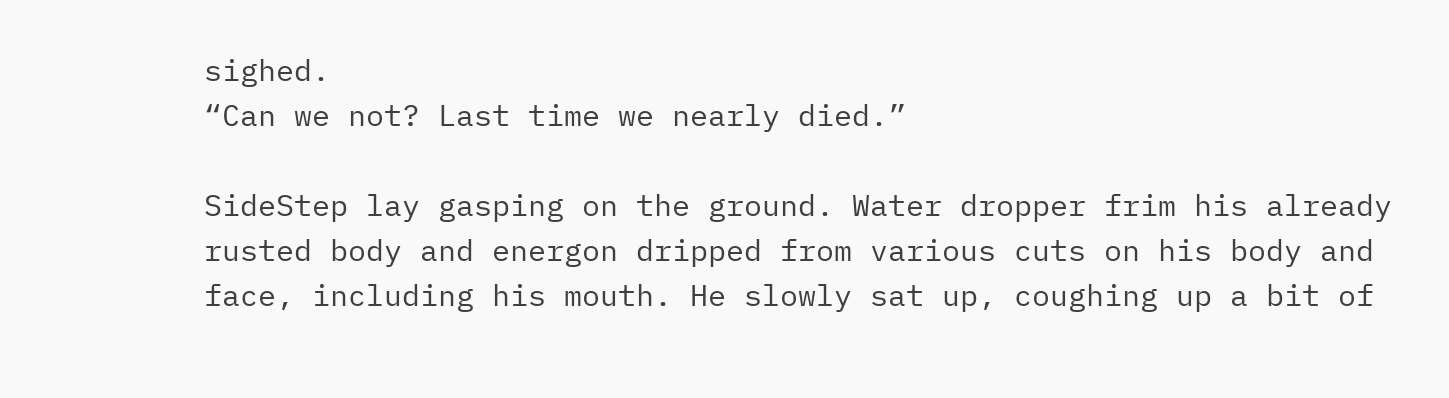sighed.
“Can we not? Last time we nearly died.”

SideStep lay gasping on the ground. Water dropper frim his already rusted body and energon dripped from various cuts on his body and face, including his mouth. He slowly sat up, coughing up a bit of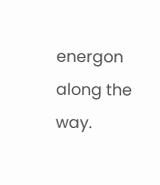energon along the way.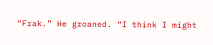“Frak.” He groaned. “I think I might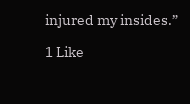injured my insides.”

1 Like